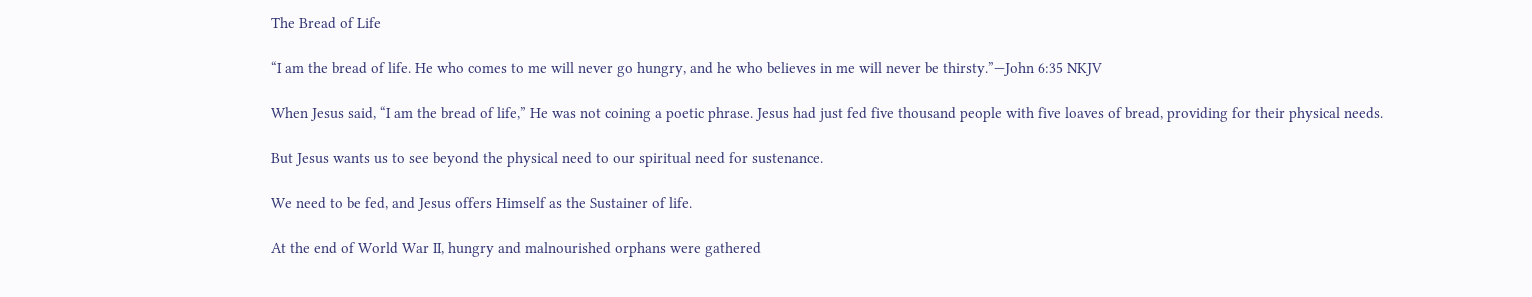The Bread of Life

“I am the bread of life. He who comes to me will never go hungry, and he who believes in me will never be thirsty.”—John 6:35 NKJV

When Jesus said, “I am the bread of life,” He was not coining a poetic phrase. Jesus had just fed five thousand people with five loaves of bread, providing for their physical needs.

But Jesus wants us to see beyond the physical need to our spiritual need for sustenance.

We need to be fed, and Jesus offers Himself as the Sustainer of life.

At the end of World War II, hungry and malnourished orphans were gathered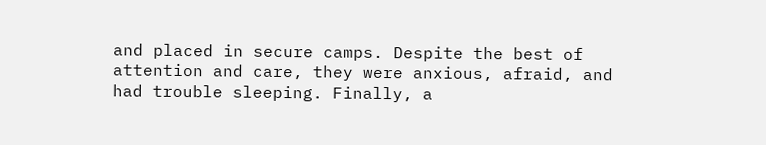and placed in secure camps. Despite the best of attention and care, they were anxious, afraid, and had trouble sleeping. Finally, a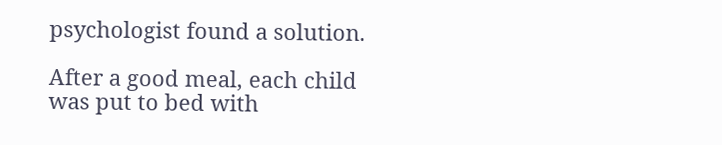psychologist found a solution.

After a good meal, each child was put to bed with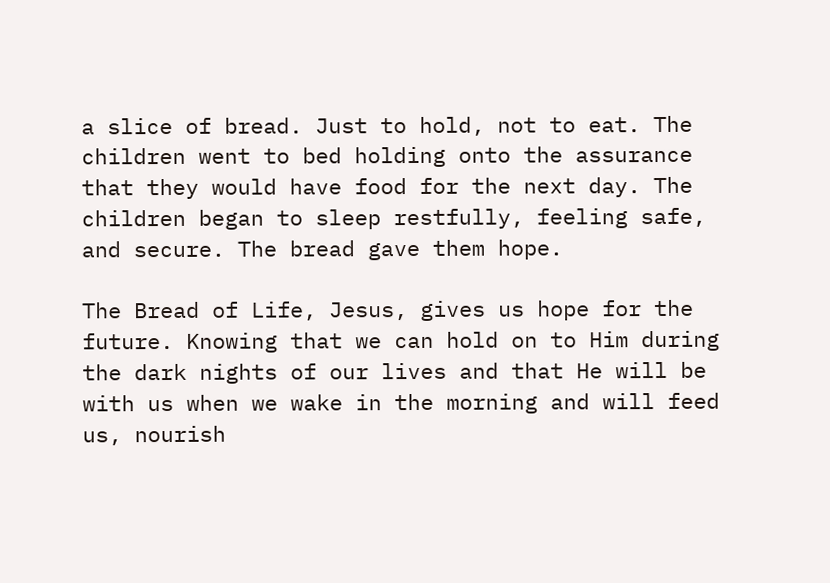a slice of bread. Just to hold, not to eat. The children went to bed holding onto the assurance that they would have food for the next day. The children began to sleep restfully, feeling safe, and secure. The bread gave them hope.

The Bread of Life, Jesus, gives us hope for the future. Knowing that we can hold on to Him during the dark nights of our lives and that He will be with us when we wake in the morning and will feed us, nourish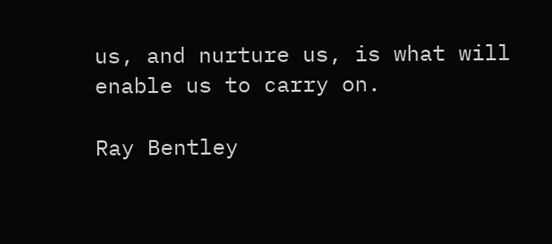us, and nurture us, is what will enable us to carry on.

Ray Bentley